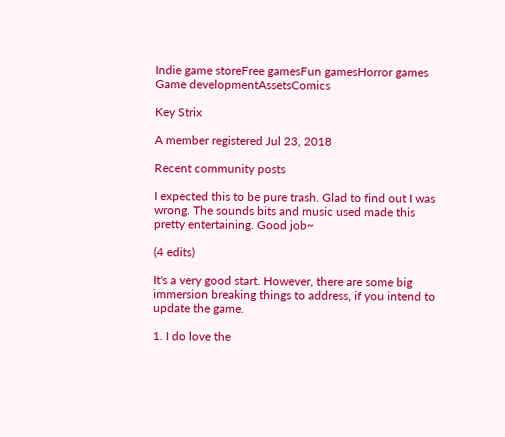Indie game storeFree gamesFun gamesHorror games
Game developmentAssetsComics

Key Strix

A member registered Jul 23, 2018

Recent community posts

I expected this to be pure trash. Glad to find out I was wrong. The sounds bits and music used made this pretty entertaining. Good job~

(4 edits)

It's a very good start. However, there are some big immersion breaking things to address, if you intend to update the game.

1. I do love the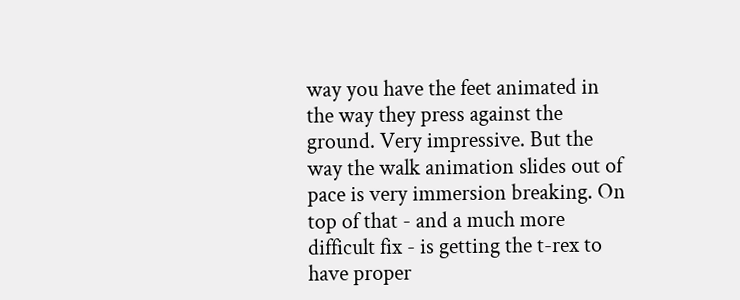way you have the feet animated in the way they press against the ground. Very impressive. But the way the walk animation slides out of pace is very immersion breaking. On top of that - and a much more difficult fix - is getting the t-rex to have proper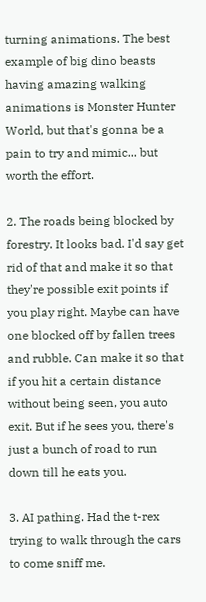turning animations. The best example of big dino beasts having amazing walking animations is Monster Hunter World, but that's gonna be a pain to try and mimic... but worth the effort.

2. The roads being blocked by forestry. It looks bad. I'd say get rid of that and make it so that they're possible exit points if you play right. Maybe can have one blocked off by fallen trees and rubble. Can make it so that if you hit a certain distance without being seen, you auto exit. But if he sees you, there's just a bunch of road to run down till he eats you.

3. AI pathing. Had the t-rex trying to walk through the cars to come sniff me.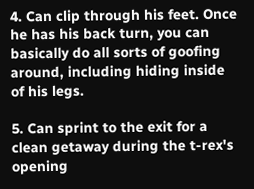4. Can clip through his feet. Once he has his back turn, you can basically do all sorts of goofing around, including hiding inside of his legs.

5. Can sprint to the exit for a clean getaway during the t-rex's opening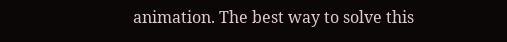animation. The best way to solve this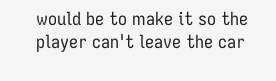would be to make it so the player can't leave the car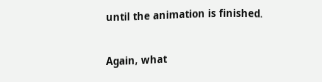until the animation is finished.

Again, what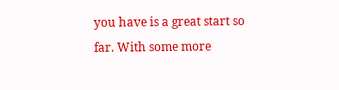you have is a great start so far. With some more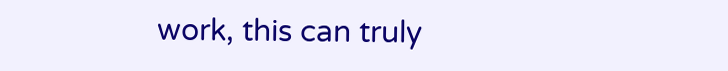work, this can truly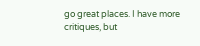go great places. I have more critiques, but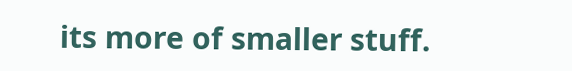its more of smaller stuff.